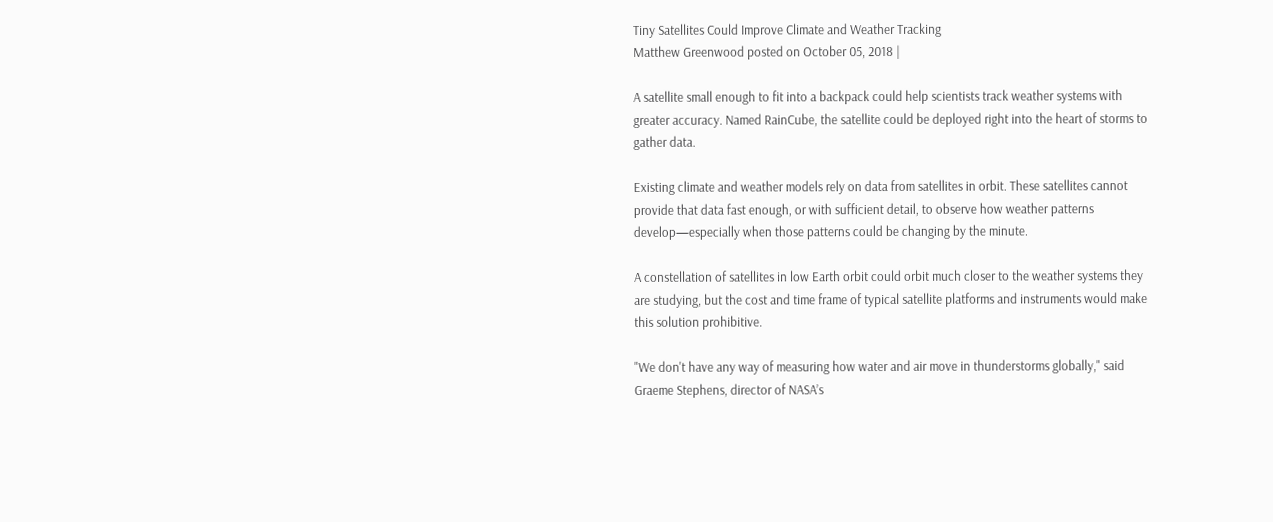Tiny Satellites Could Improve Climate and Weather Tracking
Matthew Greenwood posted on October 05, 2018 |

A satellite small enough to fit into a backpack could help scientists track weather systems with greater accuracy. Named RainCube, the satellite could be deployed right into the heart of storms to gather data.

Existing climate and weather models rely on data from satellites in orbit. These satellites cannot provide that data fast enough, or with sufficient detail, to observe how weather patterns develop—especially when those patterns could be changing by the minute.

A constellation of satellites in low Earth orbit could orbit much closer to the weather systems they are studying, but the cost and time frame of typical satellite platforms and instruments would make this solution prohibitive.

"We don't have any way of measuring how water and air move in thunderstorms globally," said Graeme Stephens, director of NASA’s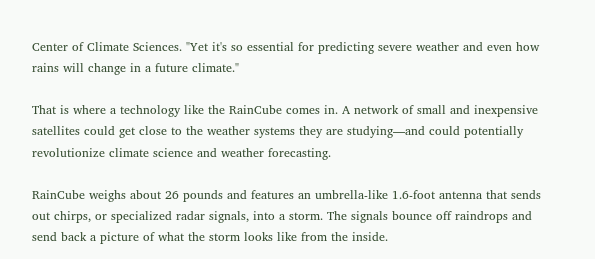Center of Climate Sciences. "Yet it's so essential for predicting severe weather and even how rains will change in a future climate."

That is where a technology like the RainCube comes in. A network of small and inexpensive satellites could get close to the weather systems they are studying—and could potentially revolutionize climate science and weather forecasting.

RainCube weighs about 26 pounds and features an umbrella-like 1.6-foot antenna that sends out chirps, or specialized radar signals, into a storm. The signals bounce off raindrops and send back a picture of what the storm looks like from the inside.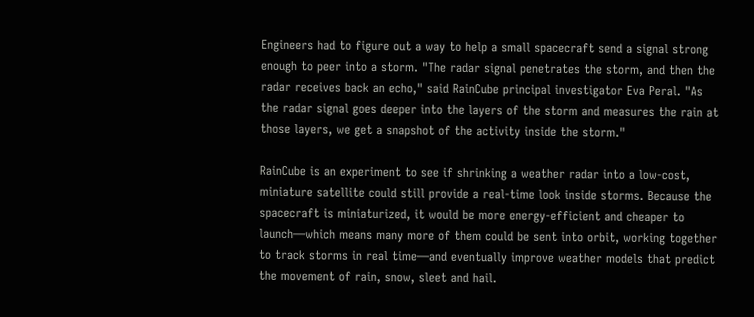Engineers had to figure out a way to help a small spacecraft send a signal strong enough to peer into a storm. "The radar signal penetrates the storm, and then the radar receives back an echo," said RainCube principal investigator Eva Peral. "As the radar signal goes deeper into the layers of the storm and measures the rain at those layers, we get a snapshot of the activity inside the storm."

RainCube is an experiment to see if shrinking a weather radar into a low-cost, miniature satellite could still provide a real-time look inside storms. Because the spacecraft is miniaturized, it would be more energy-efficient and cheaper to launch—which means many more of them could be sent into orbit, working together to track storms in real time—and eventually improve weather models that predict the movement of rain, snow, sleet and hail.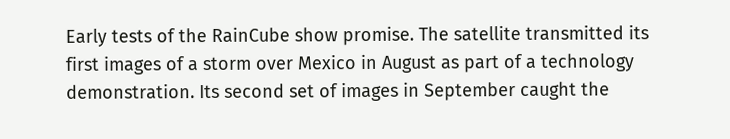Early tests of the RainCube show promise. The satellite transmitted its first images of a storm over Mexico in August as part of a technology demonstration. Its second set of images in September caught the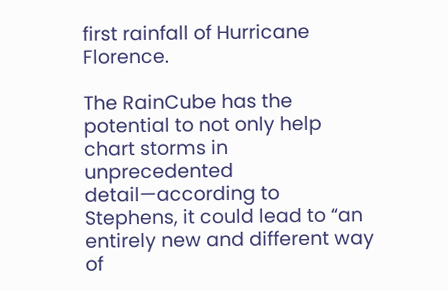first rainfall of Hurricane Florence.

The RainCube has the potential to not only help chart storms in unprecedented detail—according to Stephens, it could lead to “an entirely new and different way of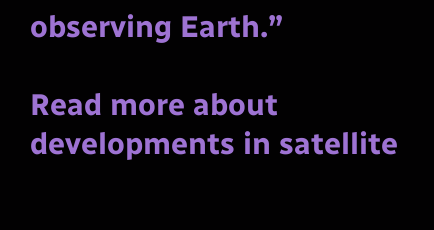observing Earth.”

Read more about developments in satellite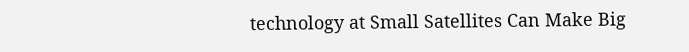technology at Small Satellites Can Make Big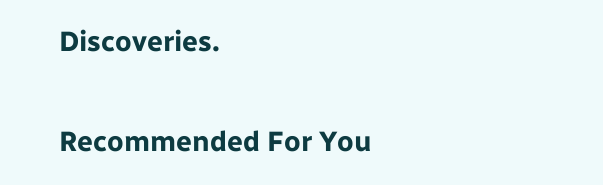Discoveries.

Recommended For You